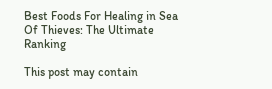Best Foods For Healing in Sea Of Thieves: The Ultimate Ranking

This post may contain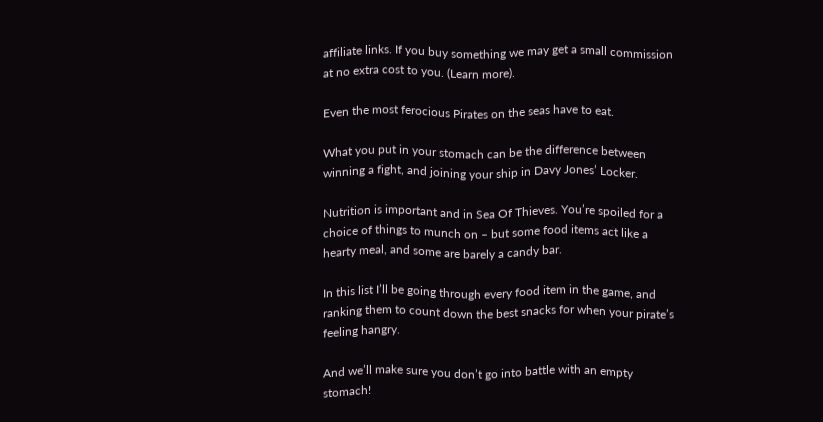affiliate links. If you buy something we may get a small commission at no extra cost to you. (Learn more).

Even the most ferocious Pirates on the seas have to eat.

What you put in your stomach can be the difference between winning a fight, and joining your ship in Davy Jones’ Locker.

Nutrition is important and in Sea Of Thieves. You’re spoiled for a choice of things to munch on – but some food items act like a hearty meal, and some are barely a candy bar.

In this list I’ll be going through every food item in the game, and ranking them to count down the best snacks for when your pirate’s feeling hangry.

And we’ll make sure you don’t go into battle with an empty stomach!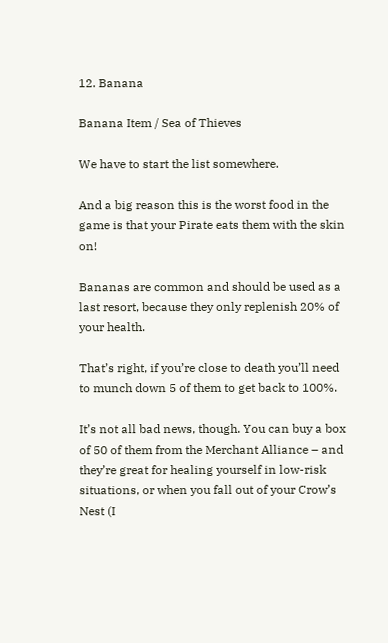12. Banana

Banana Item / Sea of Thieves

We have to start the list somewhere.

And a big reason this is the worst food in the game is that your Pirate eats them with the skin on!

Bananas are common and should be used as a last resort, because they only replenish 20% of your health.

That’s right, if you’re close to death you’ll need to munch down 5 of them to get back to 100%.

It’s not all bad news, though. You can buy a box of 50 of them from the Merchant Alliance – and they’re great for healing yourself in low-risk situations, or when you fall out of your Crow’s Nest (I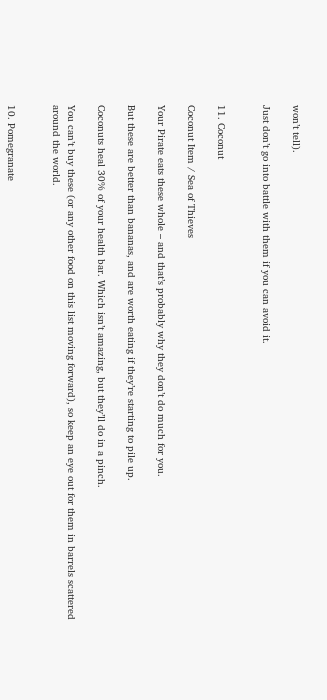won’t tell).

Just don’t go into battle with them if you can avoid it.


11. Coconut

Coconut Item / Sea of Thieves

Your Pirate eats these whole – and that’s probably why they don’t do much for you.

But these are better than bananas, and are worth eating if they’re starting to pile up.

Coconuts heal 30% of your health bar. Which isn’t amazing, but they’ll do in a pinch.

You can’t buy these (or any other food on this list moving forward), so keep an eye out for them in barrels scattered around the world.


10. Pomegranate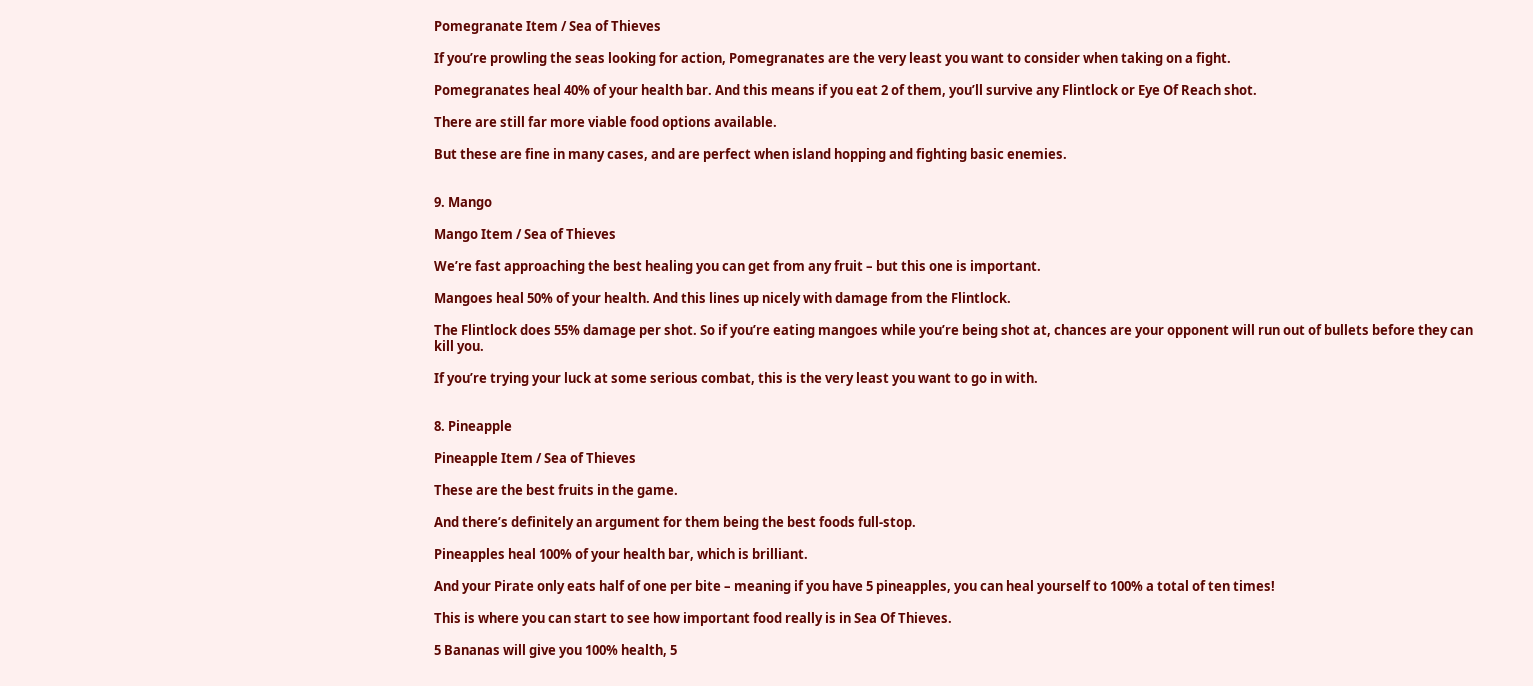Pomegranate Item / Sea of Thieves

If you’re prowling the seas looking for action, Pomegranates are the very least you want to consider when taking on a fight.

Pomegranates heal 40% of your health bar. And this means if you eat 2 of them, you’ll survive any Flintlock or Eye Of Reach shot.

There are still far more viable food options available.

But these are fine in many cases, and are perfect when island hopping and fighting basic enemies.


9. Mango

Mango Item / Sea of Thieves

We’re fast approaching the best healing you can get from any fruit – but this one is important.

Mangoes heal 50% of your health. And this lines up nicely with damage from the Flintlock.

The Flintlock does 55% damage per shot. So if you’re eating mangoes while you’re being shot at, chances are your opponent will run out of bullets before they can kill you.

If you’re trying your luck at some serious combat, this is the very least you want to go in with.


8. Pineapple

Pineapple Item / Sea of Thieves

These are the best fruits in the game.

And there’s definitely an argument for them being the best foods full-stop.

Pineapples heal 100% of your health bar, which is brilliant.

And your Pirate only eats half of one per bite – meaning if you have 5 pineapples, you can heal yourself to 100% a total of ten times!

This is where you can start to see how important food really is in Sea Of Thieves.

5 Bananas will give you 100% health, 5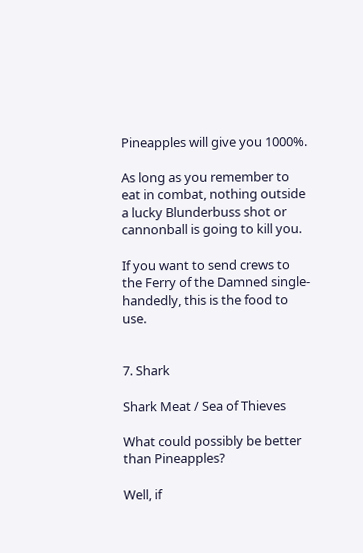Pineapples will give you 1000%.

As long as you remember to eat in combat, nothing outside a lucky Blunderbuss shot or cannonball is going to kill you.

If you want to send crews to the Ferry of the Damned single-handedly, this is the food to use.


7. Shark

Shark Meat / Sea of Thieves

What could possibly be better than Pineapples?

Well, if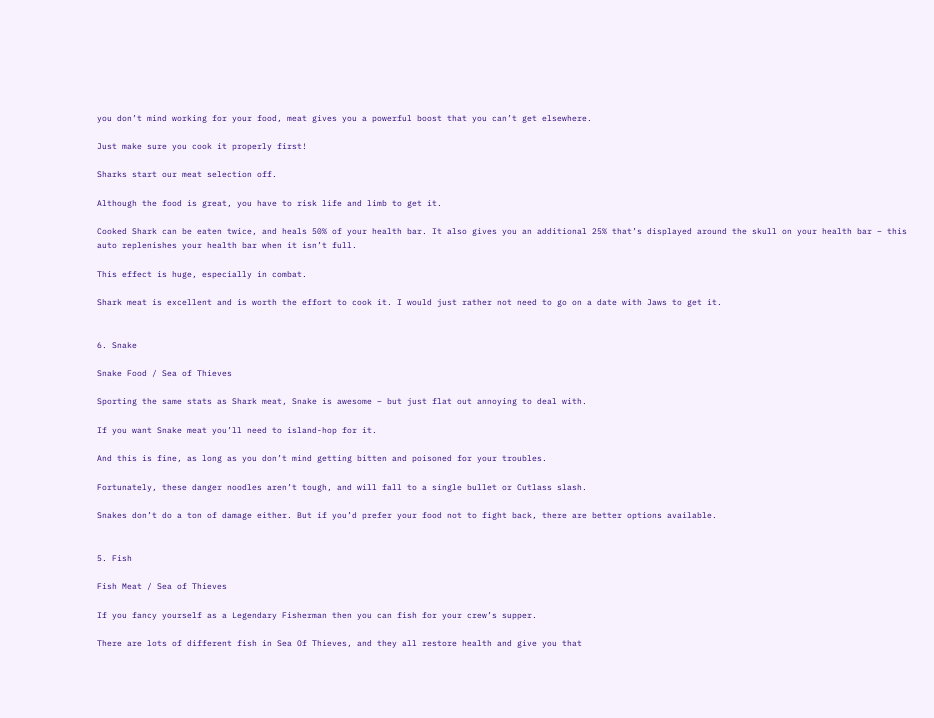you don’t mind working for your food, meat gives you a powerful boost that you can’t get elsewhere.

Just make sure you cook it properly first!

Sharks start our meat selection off.

Although the food is great, you have to risk life and limb to get it.

Cooked Shark can be eaten twice, and heals 50% of your health bar. It also gives you an additional 25% that’s displayed around the skull on your health bar – this auto replenishes your health bar when it isn’t full.

This effect is huge, especially in combat.

Shark meat is excellent and is worth the effort to cook it. I would just rather not need to go on a date with Jaws to get it.


6. Snake

Snake Food / Sea of Thieves

Sporting the same stats as Shark meat, Snake is awesome – but just flat out annoying to deal with.

If you want Snake meat you’ll need to island-hop for it.

And this is fine, as long as you don’t mind getting bitten and poisoned for your troubles.

Fortunately, these danger noodles aren’t tough, and will fall to a single bullet or Cutlass slash.

Snakes don’t do a ton of damage either. But if you’d prefer your food not to fight back, there are better options available.


5. Fish

Fish Meat / Sea of Thieves

If you fancy yourself as a Legendary Fisherman then you can fish for your crew’s supper.

There are lots of different fish in Sea Of Thieves, and they all restore health and give you that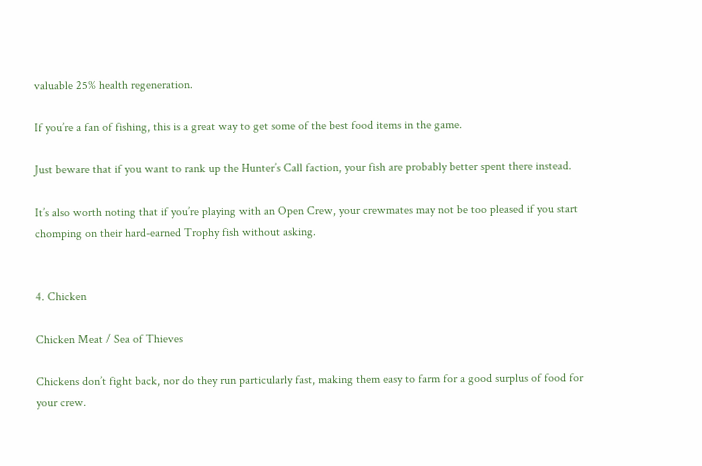valuable 25% health regeneration.

If you’re a fan of fishing, this is a great way to get some of the best food items in the game.

Just beware that if you want to rank up the Hunter’s Call faction, your fish are probably better spent there instead.

It’s also worth noting that if you’re playing with an Open Crew, your crewmates may not be too pleased if you start chomping on their hard-earned Trophy fish without asking.


4. Chicken

Chicken Meat / Sea of Thieves

Chickens don’t fight back, nor do they run particularly fast, making them easy to farm for a good surplus of food for your crew.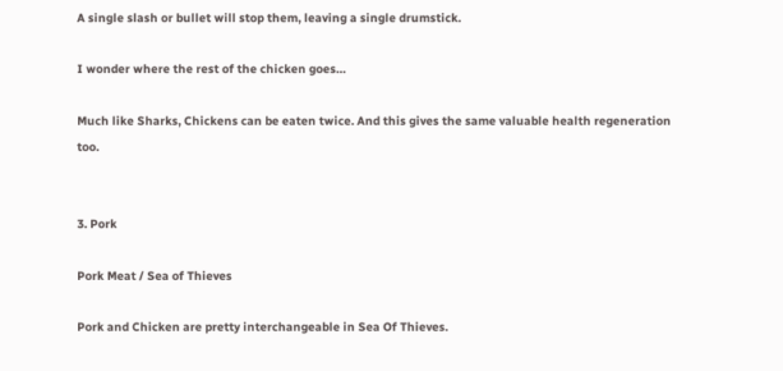A single slash or bullet will stop them, leaving a single drumstick.

I wonder where the rest of the chicken goes…

Much like Sharks, Chickens can be eaten twice. And this gives the same valuable health regeneration too.


3. Pork

Pork Meat / Sea of Thieves

Pork and Chicken are pretty interchangeable in Sea Of Thieves.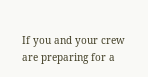If you and your crew are preparing for a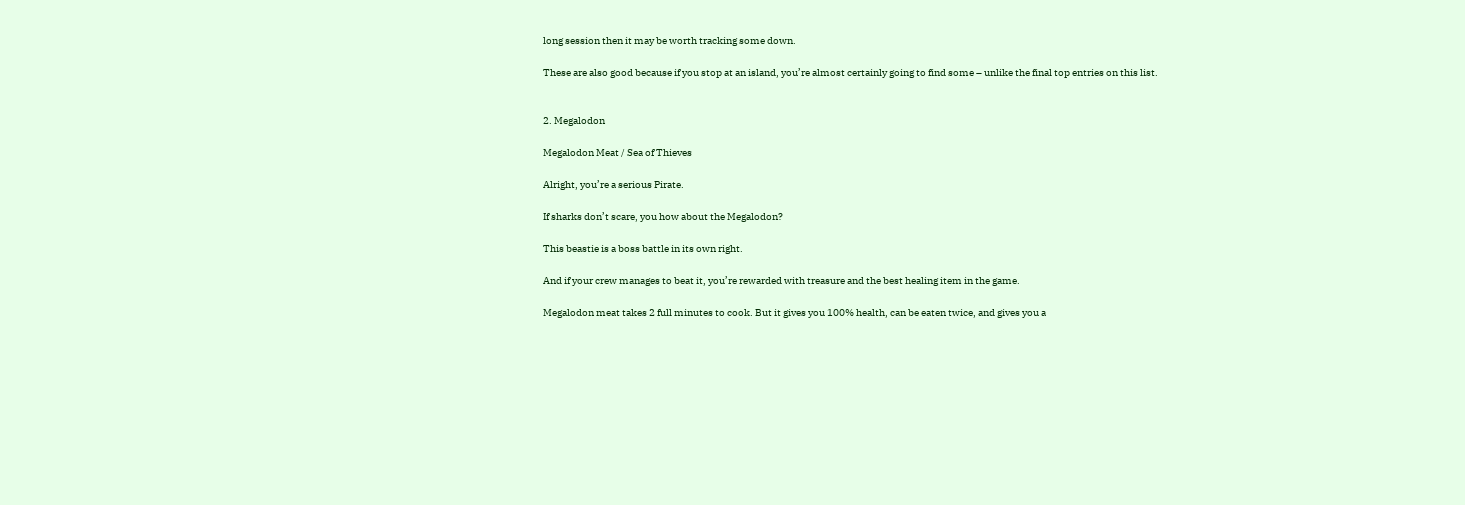long session then it may be worth tracking some down.

These are also good because if you stop at an island, you’re almost certainly going to find some – unlike the final top entries on this list.


2. Megalodon

Megalodon Meat / Sea of Thieves

Alright, you’re a serious Pirate.

If sharks don’t scare, you how about the Megalodon?

This beastie is a boss battle in its own right.

And if your crew manages to beat it, you’re rewarded with treasure and the best healing item in the game.

Megalodon meat takes 2 full minutes to cook. But it gives you 100% health, can be eaten twice, and gives you a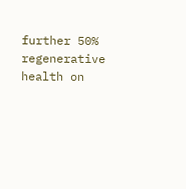further 50% regenerative health on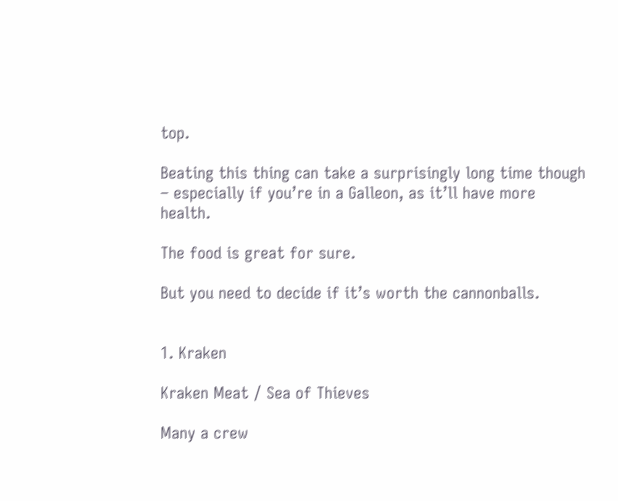top.

Beating this thing can take a surprisingly long time though – especially if you’re in a Galleon, as it’ll have more health.

The food is great for sure.

But you need to decide if it’s worth the cannonballs.


1. Kraken

Kraken Meat / Sea of Thieves

Many a crew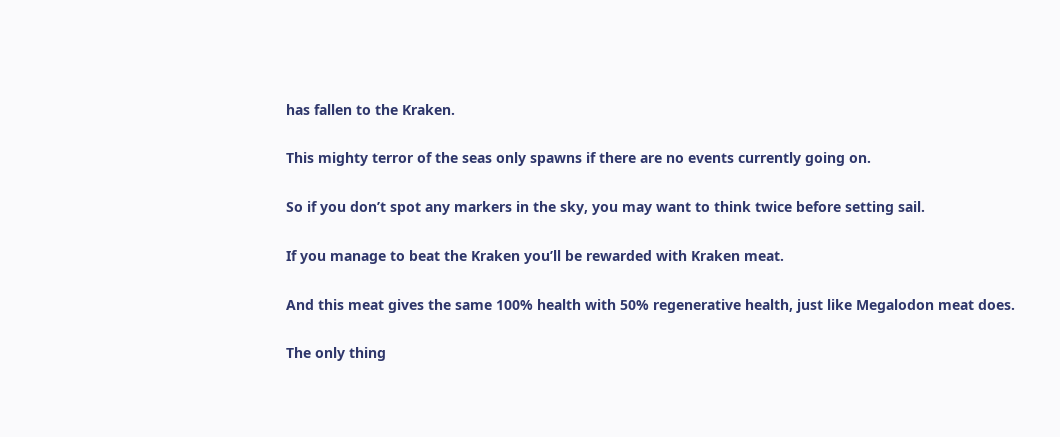has fallen to the Kraken.

This mighty terror of the seas only spawns if there are no events currently going on.

So if you don’t spot any markers in the sky, you may want to think twice before setting sail.

If you manage to beat the Kraken you’ll be rewarded with Kraken meat.

And this meat gives the same 100% health with 50% regenerative health, just like Megalodon meat does.

The only thing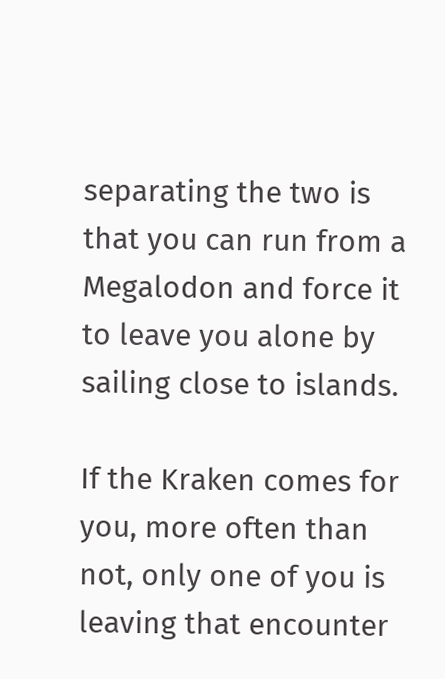separating the two is that you can run from a Megalodon and force it to leave you alone by sailing close to islands.

If the Kraken comes for you, more often than not, only one of you is leaving that encounter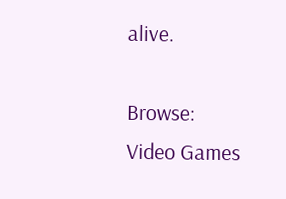alive.

Browse: Video Games